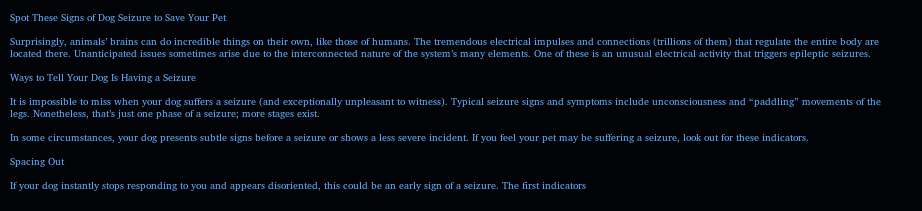Spot These Signs of Dog Seizure to Save Your Pet

Surprisingly, animals’ brains can do incredible things on their own, like those of humans. The tremendous electrical impulses and connections (trillions of them) that regulate the entire body are located there. Unanticipated issues sometimes arise due to the interconnected nature of the system’s many elements. One of these is an unusual electrical activity that triggers epileptic seizures.

Ways to Tell Your Dog Is Having a Seizure

It is impossible to miss when your dog suffers a seizure (and exceptionally unpleasant to witness). Typical seizure signs and symptoms include unconsciousness and “paddling” movements of the legs. Nonetheless, that’s just one phase of a seizure; more stages exist.

In some circumstances, your dog presents subtle signs before a seizure or shows a less severe incident. If you feel your pet may be suffering a seizure, look out for these indicators.

Spacing Out

If your dog instantly stops responding to you and appears disoriented, this could be an early sign of a seizure. The first indicators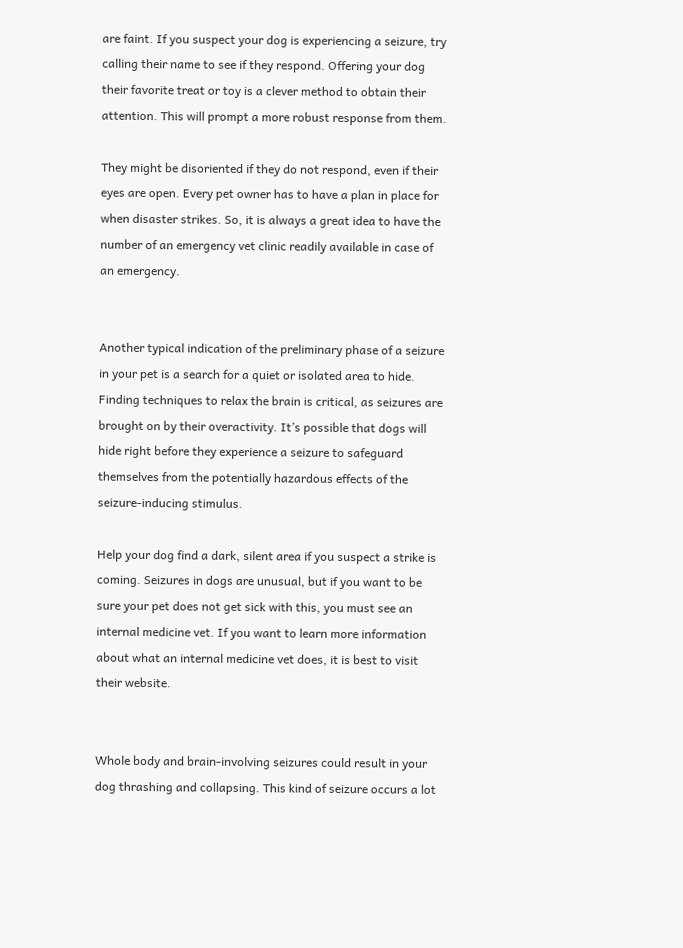are faint. If you suspect your dog is experiencing a seizure, try calling their name to see if they respond. Offering your dog their favorite treat or toy is a clever method to obtain their attention. This will prompt a more robust response from them.

They might be disoriented if they do not respond, even if their eyes are open. Every pet owner has to have a plan in place for when disaster strikes. So, it is always a great idea to have the number of an emergency vet clinic readily available in case of an emergency.


Another typical indication of the preliminary phase of a seizure in your pet is a search for a quiet or isolated area to hide. Finding techniques to relax the brain is critical, as seizures are brought on by their overactivity. It’s possible that dogs will hide right before they experience a seizure to safeguard themselves from the potentially hazardous effects of the seizure-inducing stimulus.

Help your dog find a dark, silent area if you suspect a strike is coming. Seizures in dogs are unusual, but if you want to be sure your pet does not get sick with this, you must see an internal medicine vet. If you want to learn more information about what an internal medicine vet does, it is best to visit their website.


Whole body and brain-involving seizures could result in your dog thrashing and collapsing. This kind of seizure occurs a lot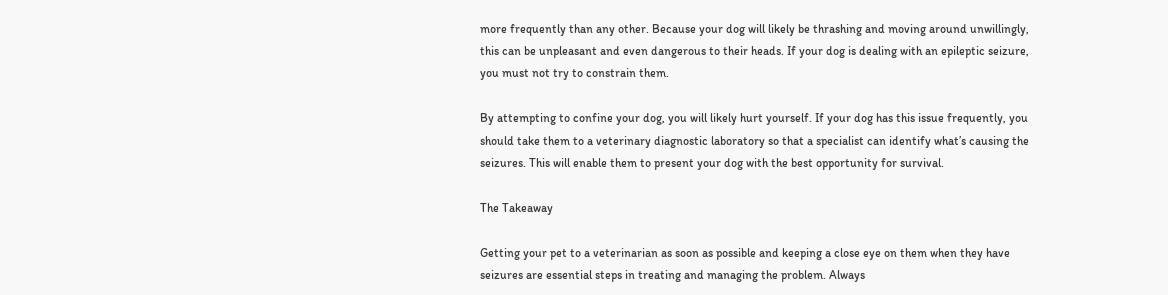more frequently than any other. Because your dog will likely be thrashing and moving around unwillingly, this can be unpleasant and even dangerous to their heads. If your dog is dealing with an epileptic seizure, you must not try to constrain them.

By attempting to confine your dog, you will likely hurt yourself. If your dog has this issue frequently, you should take them to a veterinary diagnostic laboratory so that a specialist can identify what’s causing the seizures. This will enable them to present your dog with the best opportunity for survival.

The Takeaway

Getting your pet to a veterinarian as soon as possible and keeping a close eye on them when they have seizures are essential steps in treating and managing the problem. Always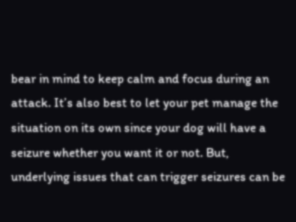bear in mind to keep calm and focus during an attack. It’s also best to let your pet manage the situation on its own since your dog will have a seizure whether you want it or not. But, underlying issues that can trigger seizures can be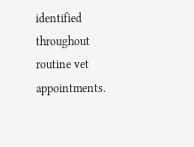identified throughout routine vet appointments.